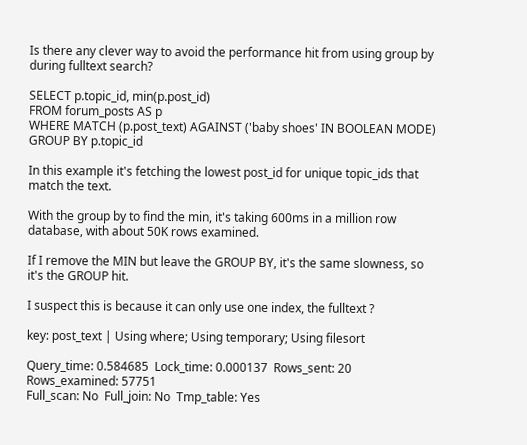Is there any clever way to avoid the performance hit from using group by during fulltext search?

SELECT p.topic_id, min(p.post_id)
FROM forum_posts AS p
WHERE MATCH (p.post_text) AGAINST ('baby shoes' IN BOOLEAN MODE)
GROUP BY p.topic_id

In this example it's fetching the lowest post_id for unique topic_ids that match the text.

With the group by to find the min, it's taking 600ms in a million row database, with about 50K rows examined.

If I remove the MIN but leave the GROUP BY, it's the same slowness, so it's the GROUP hit.

I suspect this is because it can only use one index, the fulltext ?

key: post_text | Using where; Using temporary; Using filesort

Query_time: 0.584685  Lock_time: 0.000137  Rows_sent: 20  Rows_examined: 57751
Full_scan: No  Full_join: No  Tmp_table: Yes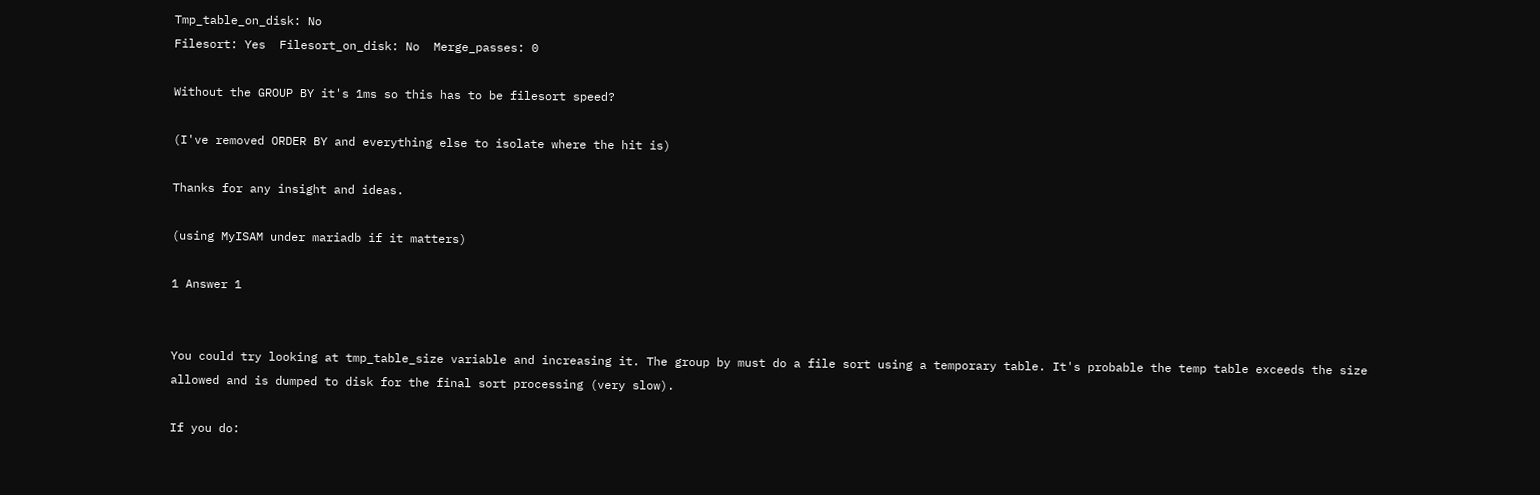Tmp_table_on_disk: No
Filesort: Yes  Filesort_on_disk: No  Merge_passes: 0

Without the GROUP BY it's 1ms so this has to be filesort speed?

(I've removed ORDER BY and everything else to isolate where the hit is)

Thanks for any insight and ideas.

(using MyISAM under mariadb if it matters)

1 Answer 1


You could try looking at tmp_table_size variable and increasing it. The group by must do a file sort using a temporary table. It's probable the temp table exceeds the size allowed and is dumped to disk for the final sort processing (very slow).

If you do: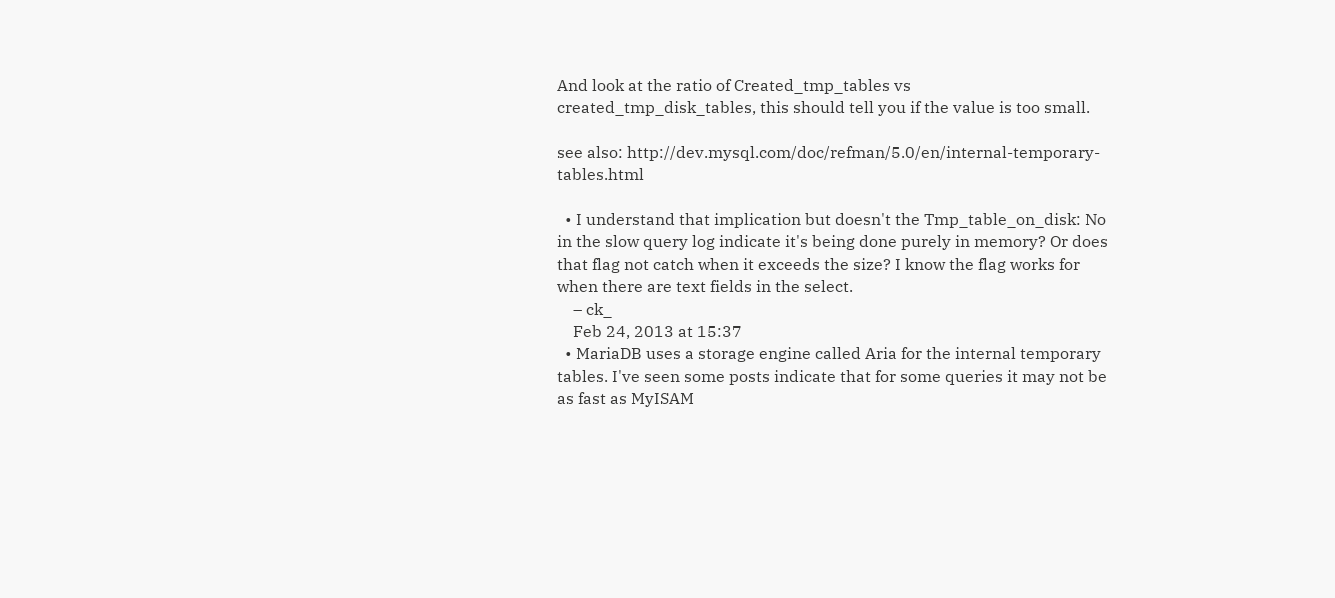And look at the ratio of Created_tmp_tables vs created_tmp_disk_tables, this should tell you if the value is too small.

see also: http://dev.mysql.com/doc/refman/5.0/en/internal-temporary-tables.html

  • I understand that implication but doesn't the Tmp_table_on_disk: No in the slow query log indicate it's being done purely in memory? Or does that flag not catch when it exceeds the size? I know the flag works for when there are text fields in the select.
    – ck_
    Feb 24, 2013 at 15:37
  • MariaDB uses a storage engine called Aria for the internal temporary tables. I've seen some posts indicate that for some queries it may not be as fast as MyISAM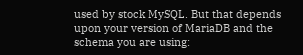used by stock MySQL. But that depends upon your version of MariaDB and the schema you are using: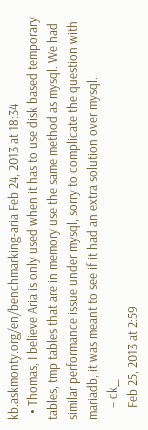kb.askmonty.org/en/benchmarking-aria Feb 24, 2013 at 18:34
  • Thomas, I believe Aria is only used when it has to use disk based temporary tables, tmp tables that are in memory use the same method as mysql. We had similar performance issue under mysql, sorry to complicate the question with mariadb, it was meant to see if it had an extra solution over mysql.
    – ck_
    Feb 25, 2013 at 2:59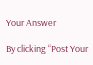Your Answer

By clicking “Post Your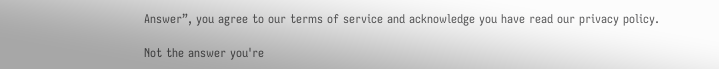Answer”, you agree to our terms of service and acknowledge you have read our privacy policy.

Not the answer you're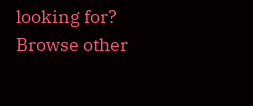looking for? Browse other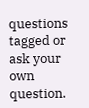questions tagged or ask your own question.